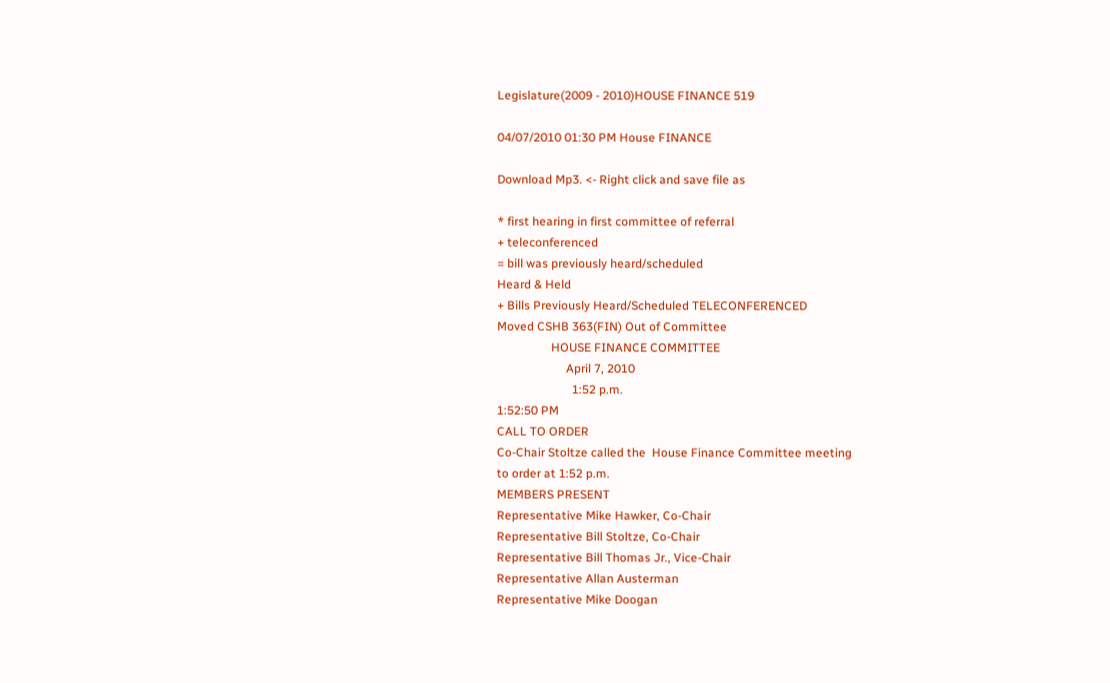Legislature(2009 - 2010)HOUSE FINANCE 519

04/07/2010 01:30 PM House FINANCE

Download Mp3. <- Right click and save file as

* first hearing in first committee of referral
+ teleconferenced
= bill was previously heard/scheduled
Heard & Held
+ Bills Previously Heard/Scheduled TELECONFERENCED
Moved CSHB 363(FIN) Out of Committee
                  HOUSE FINANCE COMMITTEE
                       April 7, 2010
                         1:52 p.m.
1:52:50 PM
CALL TO ORDER
Co-Chair Stoltze called the  House Finance Committee meeting
to order at 1:52 p.m.
MEMBERS PRESENT
Representative Mike Hawker, Co-Chair
Representative Bill Stoltze, Co-Chair
Representative Bill Thomas Jr., Vice-Chair
Representative Allan Austerman
Representative Mike Doogan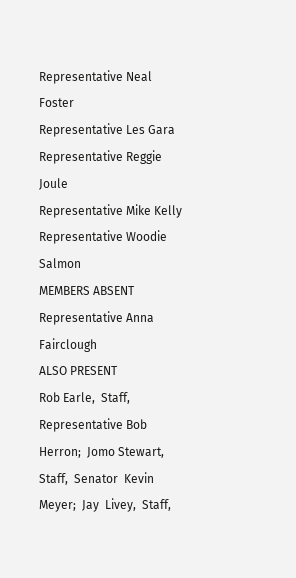Representative Neal Foster
Representative Les Gara
Representative Reggie Joule
Representative Mike Kelly
Representative Woodie Salmon
MEMBERS ABSENT
Representative Anna Fairclough
ALSO PRESENT
Rob Earle,  Staff, Representative Bob Herron;  Jomo Stewart,
Staff,  Senator  Kevin  Meyer;  Jay  Livey,  Staff,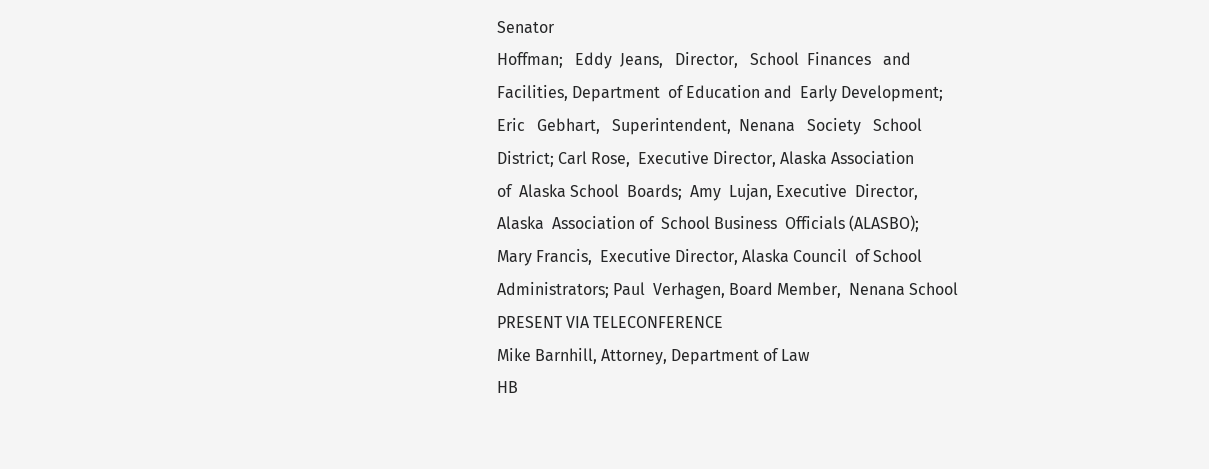Senator
Hoffman;   Eddy  Jeans,   Director,   School  Finances   and
Facilities, Department  of Education and  Early Development;
Eric   Gebhart,   Superintendent,  Nenana   Society   School
District; Carl Rose,  Executive Director, Alaska Association
of  Alaska School  Boards;  Amy  Lujan, Executive  Director,
Alaska  Association of  School Business  Officials (ALASBO);
Mary Francis,  Executive Director, Alaska Council  of School
Administrators; Paul  Verhagen, Board Member,  Nenana School
PRESENT VIA TELECONFERENCE
Mike Barnhill, Attorney, Department of Law
HB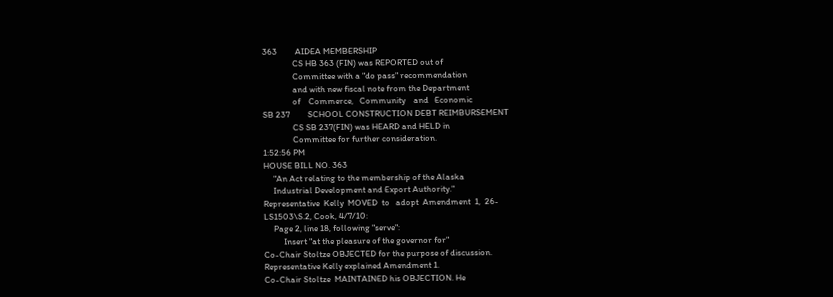363         AIDEA MEMBERSHIP
               CS HB 363 (FIN) was REPORTED out of
               Committee with a "do pass" recommendation
               and with new fiscal note from the Department
               of    Commerce,   Community    and   Economic
SB 237         SCHOOL CONSTRUCTION DEBT REIMBURSEMENT
               CS SB 237(FIN) was HEARD and HELD in
               Committee for further consideration.
1:52:56 PM
HOUSE BILL NO. 363
     "An Act relating to the membership of the Alaska
     Industrial Development and Export Authority."
Representative  Kelly  MOVED  to   adopt  Amendment  1,  26-
LS1503\S.2, Cook, 4/7/10:
     Page 2, line 18, following "serve":
          Insert "at the pleasure of the governor for"
Co-Chair Stoltze OBJECTED for the purpose of discussion.
Representative Kelly explained Amendment 1.
Co-Chair Stoltze  MAINTAINED his OBJECTION. He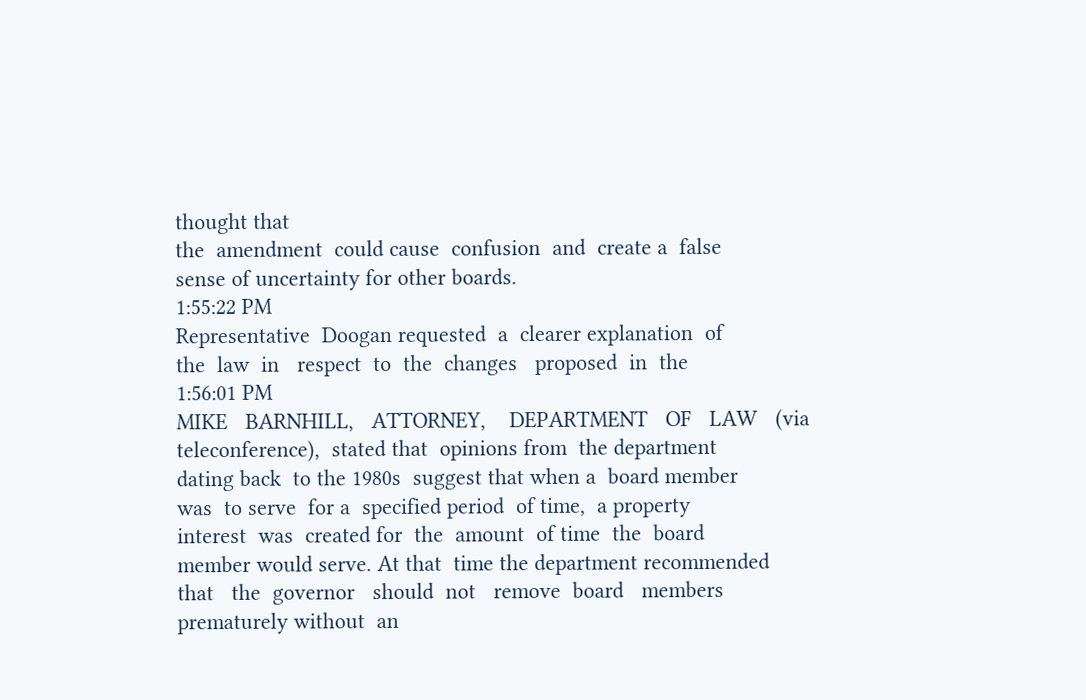thought that
the  amendment  could cause  confusion  and  create a  false
sense of uncertainty for other boards.
1:55:22 PM
Representative  Doogan requested  a  clearer explanation  of
the  law  in   respect  to  the  changes   proposed  in  the
1:56:01 PM
MIKE   BARNHILL,   ATTORNEY,    DEPARTMENT   OF   LAW   (via
teleconference),  stated that  opinions from  the department
dating back  to the 1980s  suggest that when a  board member
was  to serve  for a  specified period  of time,  a property
interest  was  created for  the  amount  of time  the  board
member would serve. At that  time the department recommended
that   the  governor   should  not   remove  board   members
prematurely without  an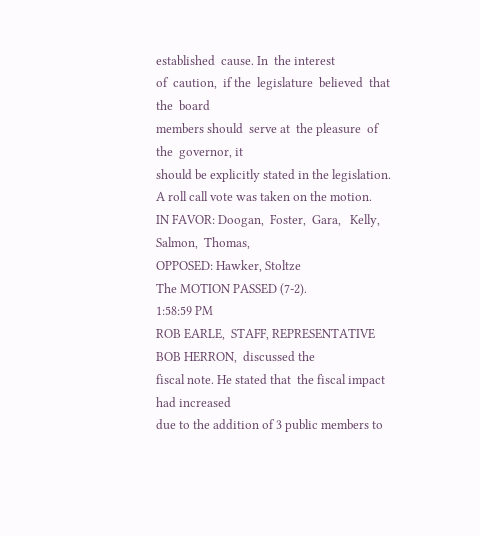established  cause. In  the interest
of  caution,  if the  legislature  believed  that the  board
members should  serve at  the pleasure  of the  governor, it
should be explicitly stated in the legislation.
A roll call vote was taken on the motion.
IN FAVOR: Doogan,  Foster,  Gara,   Kelly,  Salmon,  Thomas,
OPPOSED: Hawker, Stoltze
The MOTION PASSED (7-2).
1:58:59 PM
ROB EARLE,  STAFF, REPRESENTATIVE BOB HERRON,  discussed the
fiscal note. He stated that  the fiscal impact had increased
due to the addition of 3 public members to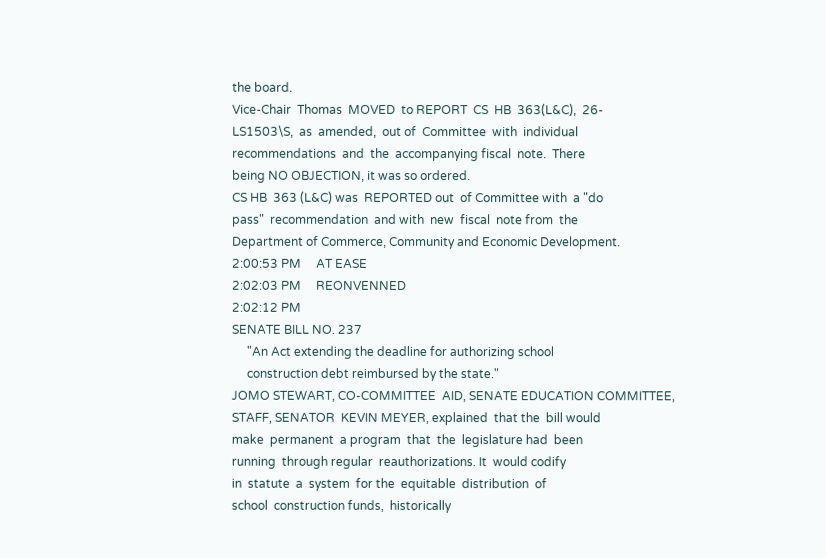the board.
Vice-Chair  Thomas  MOVED  to REPORT  CS  HB  363(L&C),  26-
LS1503\S,  as  amended,  out of  Committee  with  individual
recommendations  and  the  accompanying fiscal  note.  There
being NO OBJECTION, it was so ordered.
CS HB  363 (L&C) was  REPORTED out  of Committee with  a "do
pass"  recommendation  and with  new  fiscal  note from  the
Department of Commerce, Community and Economic Development.
2:00:53 PM     AT EASE
2:02:03 PM     REONVENNED
2:02:12 PM
SENATE BILL NO. 237
     "An Act extending the deadline for authorizing school
     construction debt reimbursed by the state."
JOMO STEWART, CO-COMMITTEE  AID, SENATE EDUCATION COMMITTEE,
STAFF, SENATOR  KEVIN MEYER, explained  that the  bill would
make  permanent  a program  that  the  legislature had  been
running  through regular  reauthorizations. It  would codify
in  statute  a  system  for the  equitable  distribution  of
school  construction funds,  historically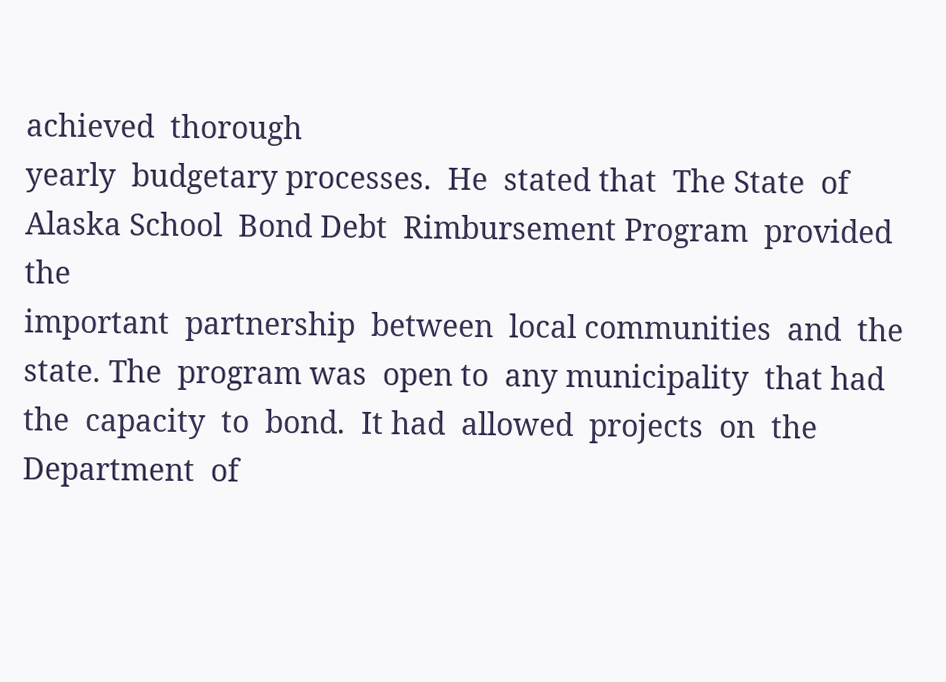achieved  thorough
yearly  budgetary processes.  He  stated that  The State  of
Alaska School  Bond Debt  Rimbursement Program  provided the
important  partnership  between  local communities  and  the
state. The  program was  open to  any municipality  that had
the  capacity  to  bond.  It had  allowed  projects  on  the
Department  of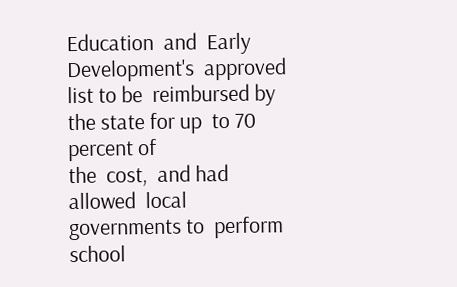Education  and  Early Development's  approved
list to be  reimbursed by the state for up  to 70 percent of
the  cost,  and had  allowed  local  governments to  perform
school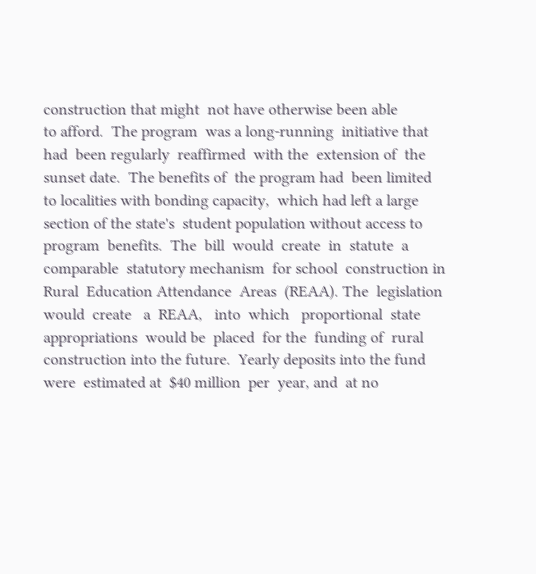construction that might  not have otherwise been able
to afford.  The program  was a long-running  initiative that
had  been regularly  reaffirmed  with the  extension of  the
sunset date.  The benefits of  the program had  been limited
to localities with bonding capacity,  which had left a large
section of the state's  student population without access to
program  benefits.  The  bill  would  create  in  statute  a
comparable  statutory mechanism  for school  construction in
Rural  Education Attendance  Areas  (REAA). The  legislation
would  create   a  REAA,   into  which   proportional  state
appropriations  would be  placed  for the  funding of  rural
construction into the future.  Yearly deposits into the fund
were  estimated at  $40 million  per  year, and  at no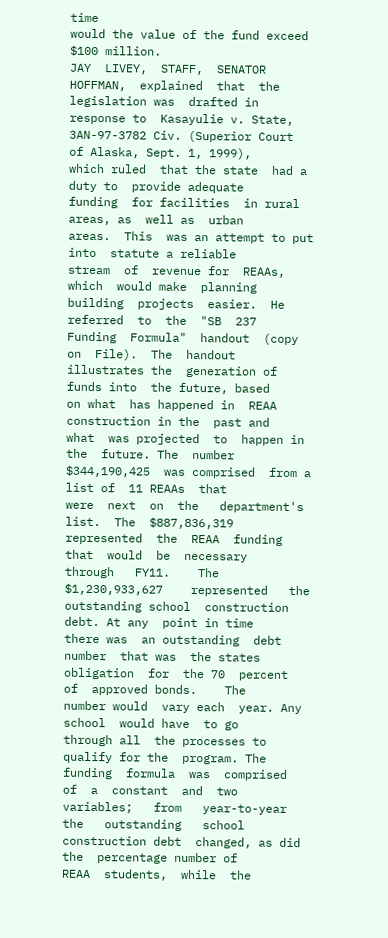time
would the value of the fund exceed $100 million.
JAY  LIVEY,  STAFF,  SENATOR  HOFFMAN,  explained  that  the
legislation was  drafted in response to  Kasayulie v. State,
3AN-97-3782 Civ. (Superior Court  of Alaska, Sept. 1, 1999),
which ruled  that the state  had a duty to  provide adequate
funding  for facilities  in rural  areas, as  well as  urban
areas.  This  was an attempt to put into  statute a reliable
stream  of  revenue for  REAAs,  which  would make  planning
building  projects  easier.  He  referred  to  the  "SB  237
Funding  Formula"  handout  (copy   on  File).  The  handout
illustrates the  generation of funds into  the future, based
on what  has happened in  REAA construction in the  past and
what  was projected  to  happen in  the  future. The  number
$344,190,425  was comprised  from a  list of  11 REAAs  that
were  next  on  the   department's  list.  The  $887,836,319
represented  the  REAA  funding   that  would  be  necessary
through   FY11.    The   $1,230,933,627    represented   the
outstanding school  construction debt. At any  point in time
there was  an outstanding  debt number  that was  the states
obligation  for  the 70  percent  of  approved bonds.    The
number would  vary each  year. Any school  would have  to go
through all  the processes to  qualify for the  program. The
funding  formula  was  comprised   of  a  constant  and  two
variables;   from   year-to-year  the   outstanding   school
construction debt  changed, as did the  percentage number of
REAA  students,  while  the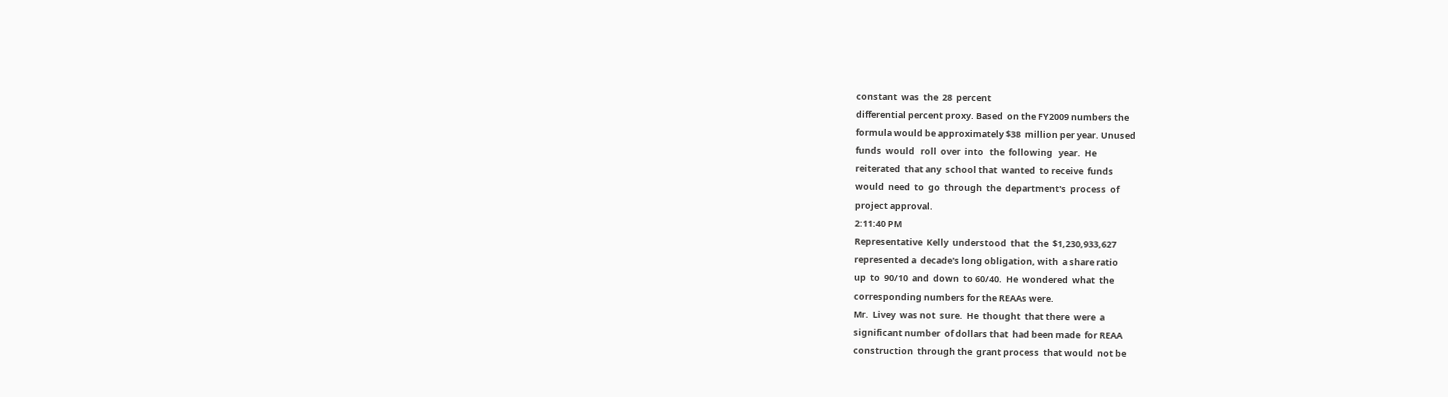constant  was  the  28  percent
differential percent proxy. Based  on the FY2009 numbers the
formula would be approximately $38  million per year. Unused
funds  would   roll  over  into   the  following   year.  He
reiterated  that any  school that  wanted  to receive  funds
would  need  to  go  through  the  department's  process  of
project approval.
2:11:40 PM
Representative  Kelly  understood  that  the  $1,230,933,627
represented a  decade's long obligation, with  a share ratio
up  to  90/10  and  down  to 60/40.  He  wondered  what  the
corresponding numbers for the REAAs were.
Mr.  Livey  was not  sure.  He  thought  that there  were  a
significant number  of dollars that  had been made  for REAA
construction  through the  grant process  that would  not be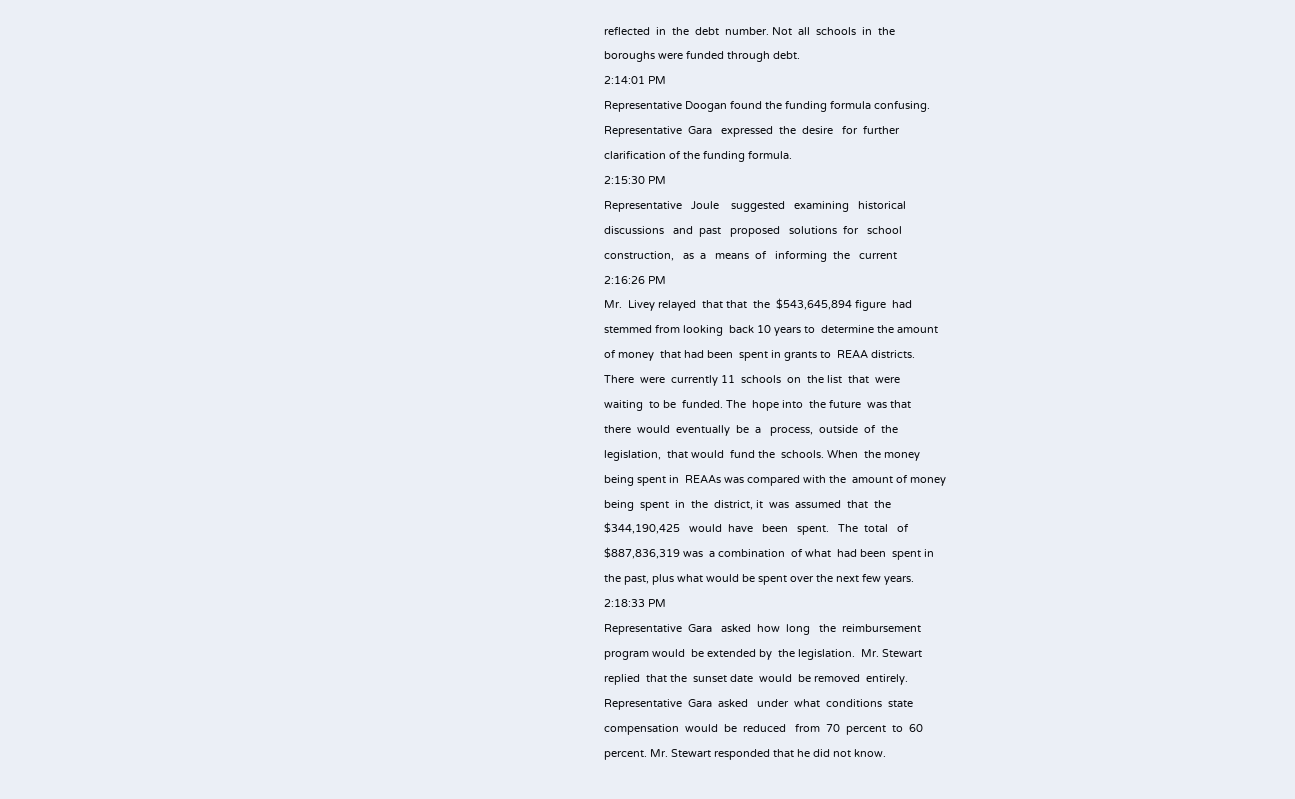reflected  in  the  debt  number. Not  all  schools  in  the
boroughs were funded through debt.
2:14:01 PM
Representative Doogan found the funding formula confusing.
Representative  Gara   expressed  the  desire   for  further
clarification of the funding formula.
2:15:30 PM
Representative   Joule    suggested   examining   historical
discussions   and  past   proposed   solutions  for   school
construction,   as  a   means  of   informing  the   current
2:16:26 PM
Mr.  Livey relayed  that that  the  $543,645,894 figure  had
stemmed from looking  back 10 years to  determine the amount
of money  that had been  spent in grants to  REAA districts.
There  were  currently 11  schools  on  the list  that  were
waiting  to be  funded. The  hope into  the future  was that
there  would  eventually  be  a   process,  outside  of  the
legislation,  that would  fund the  schools. When  the money
being spent in  REAAs was compared with the  amount of money
being  spent  in  the  district, it  was  assumed  that  the
$344,190,425   would  have   been   spent.   The  total   of
$887,836,319 was  a combination  of what  had been  spent in
the past, plus what would be spent over the next few years.
2:18:33 PM
Representative  Gara   asked  how  long   the  reimbursement
program would  be extended by  the legislation.  Mr. Stewart
replied  that the  sunset date  would  be removed  entirely.
Representative  Gara  asked   under  what  conditions  state
compensation  would  be  reduced   from  70  percent  to  60
percent. Mr. Stewart responded that he did not know.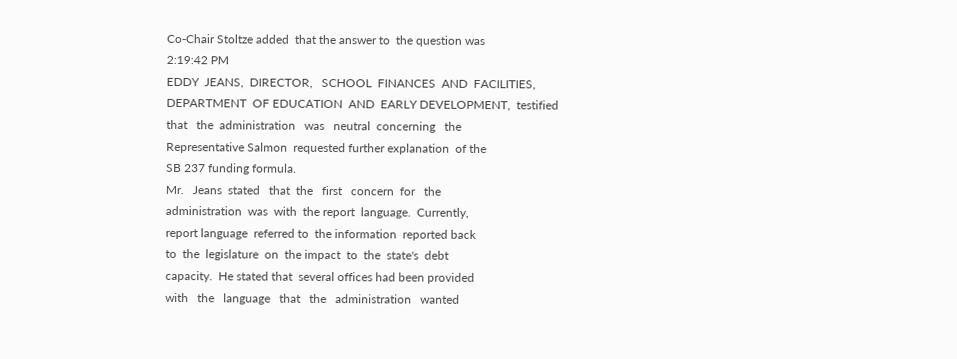Co-Chair Stoltze added  that the answer to  the question was
2:19:42 PM
EDDY  JEANS,  DIRECTOR,   SCHOOL  FINANCES  AND  FACILITIES,
DEPARTMENT  OF EDUCATION  AND  EARLY DEVELOPMENT,  testified
that   the  administration   was   neutral  concerning   the
Representative Salmon  requested further explanation  of the
SB 237 funding formula.
Mr.   Jeans  stated   that  the   first   concern  for   the
administration  was  with  the report  language.  Currently,
report language  referred to  the information  reported back
to  the  legislature  on  the impact  to  the  state's  debt
capacity.  He stated that  several offices had been provided
with   the   language   that   the   administration   wanted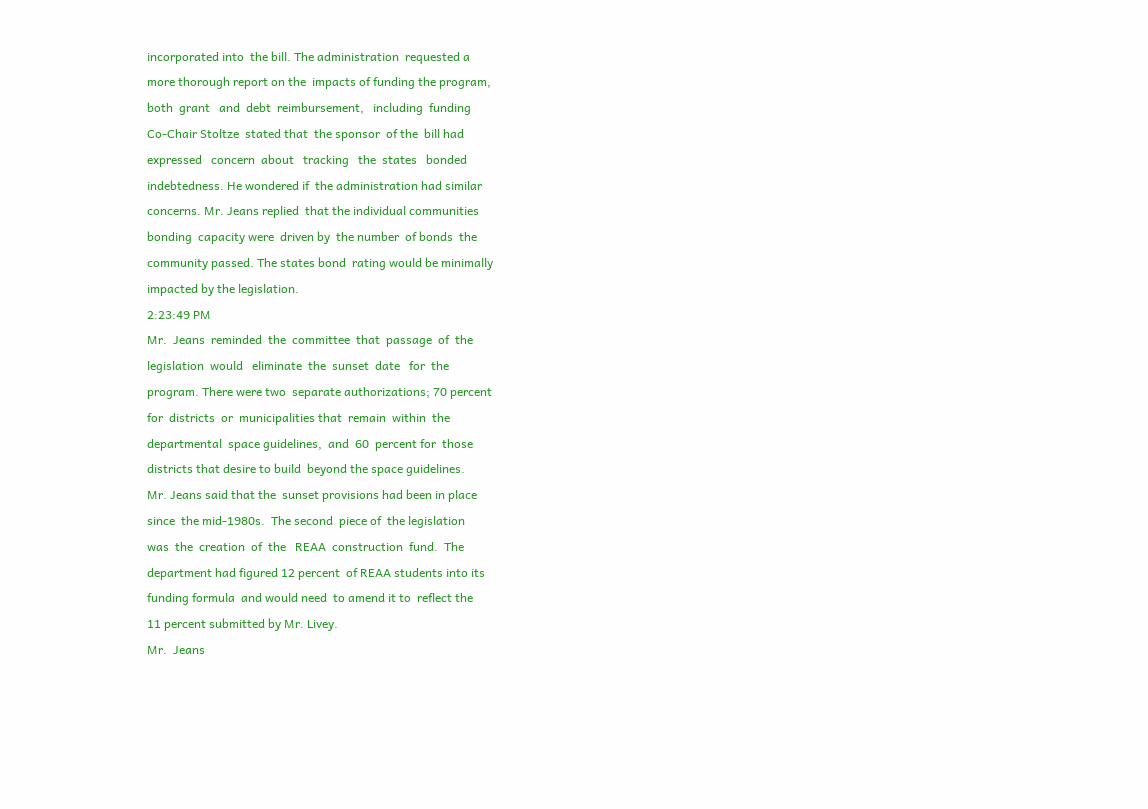incorporated into  the bill. The administration  requested a
more thorough report on the  impacts of funding the program,
both  grant   and  debt  reimbursement,   including  funding
Co-Chair Stoltze  stated that  the sponsor  of the  bill had
expressed   concern  about   tracking   the  states   bonded
indebtedness. He wondered if  the administration had similar
concerns. Mr. Jeans replied  that the individual communities
bonding  capacity were  driven by  the number  of bonds  the
community passed. The states bond  rating would be minimally
impacted by the legislation.
2:23:49 PM
Mr.  Jeans  reminded  the  committee  that  passage  of  the
legislation  would   eliminate  the  sunset  date   for  the
program. There were two  separate authorizations; 70 percent
for  districts  or  municipalities that  remain  within  the
departmental  space guidelines,  and  60  percent for  those
districts that desire to build  beyond the space guidelines.
Mr. Jeans said that the  sunset provisions had been in place
since  the mid-1980s.  The second  piece of  the legislation
was  the  creation  of  the   REAA  construction  fund.  The
department had figured 12 percent  of REAA students into its
funding formula  and would need  to amend it to  reflect the
11 percent submitted by Mr. Livey.
Mr.  Jeans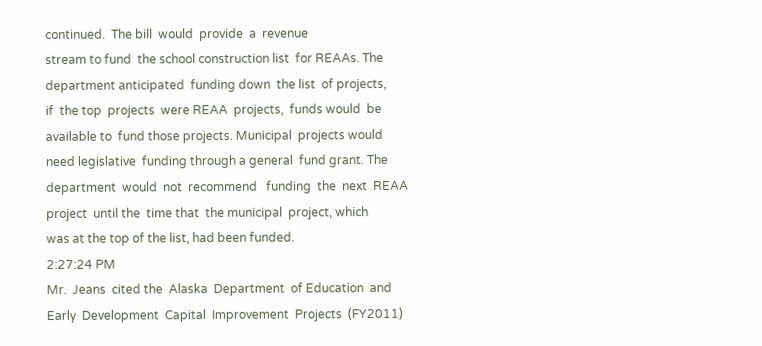continued.  The bill  would  provide  a  revenue
stream to fund  the school construction list  for REAAs. The
department anticipated  funding down  the list  of projects,
if  the top  projects  were REAA  projects,  funds would  be
available to  fund those projects. Municipal  projects would
need legislative  funding through a general  fund grant. The
department  would  not  recommend   funding  the  next  REAA
project  until the  time that  the municipal  project, which
was at the top of the list, had been funded.
2:27:24 PM
Mr.  Jeans  cited the  Alaska  Department  of Education  and
Early  Development  Capital  Improvement  Projects  (FY2011)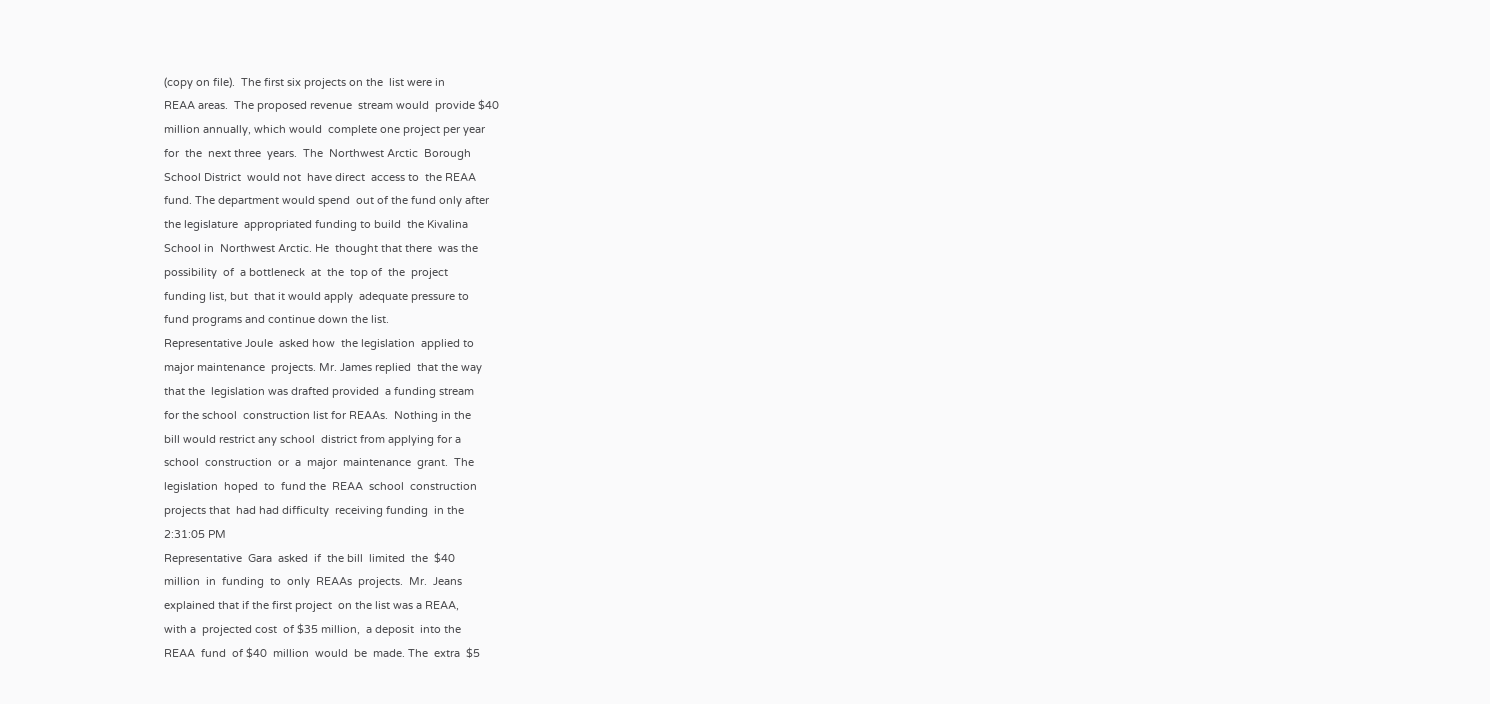(copy on file).  The first six projects on the  list were in
REAA areas.  The proposed revenue  stream would  provide $40
million annually, which would  complete one project per year
for  the  next three  years.  The  Northwest Arctic  Borough
School District  would not  have direct  access to  the REAA
fund. The department would spend  out of the fund only after
the legislature  appropriated funding to build  the Kivalina
School in  Northwest Arctic. He  thought that there  was the
possibility  of  a bottleneck  at  the  top of  the  project
funding list, but  that it would apply  adequate pressure to
fund programs and continue down the list.
Representative Joule  asked how  the legislation  applied to
major maintenance  projects. Mr. James replied  that the way
that the  legislation was drafted provided  a funding stream
for the school  construction list for REAAs.  Nothing in the
bill would restrict any school  district from applying for a
school  construction  or  a  major  maintenance  grant.  The
legislation  hoped  to  fund the  REAA  school  construction
projects that  had had difficulty  receiving funding  in the
2:31:05 PM
Representative  Gara  asked  if  the bill  limited  the  $40
million  in  funding  to  only  REAAs  projects.  Mr.  Jeans
explained that if the first project  on the list was a REAA,
with a  projected cost  of $35 million,  a deposit  into the
REAA  fund  of $40  million  would  be  made. The  extra  $5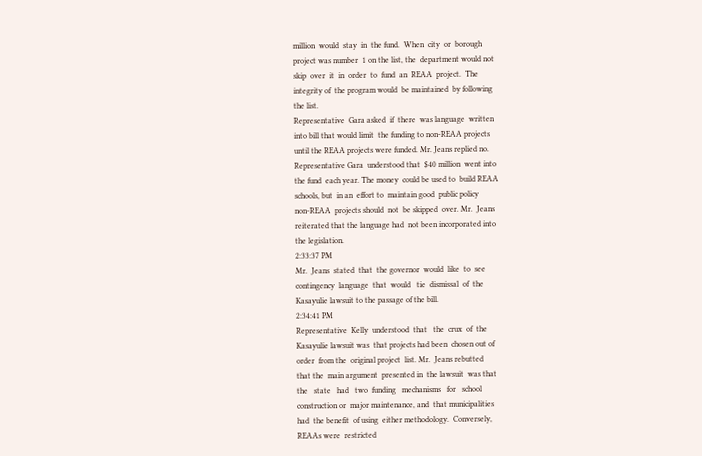million  would  stay  in  the fund.  When  city  or  borough
project was number  1 on the list, the  department would not
skip  over  it  in  order  to  fund  an  REAA  project.  The
integrity of  the program would  be maintained  by following
the list.
Representative  Gara asked  if  there  was language  written
into bill that would limit  the funding to non-REAA projects
until the REAA projects were funded. Mr. Jeans replied no.
Representative Gara  understood that  $40 million  went into
the fund  each year. The money  could be used to  build REAA
schools, but  in an  effort to  maintain good  public policy
non-REAA  projects should  not  be skipped  over. Mr.  Jeans
reiterated that the language had  not been incorporated into
the legislation.
2:33:37 PM
Mr.  Jeans  stated  that  the governor  would  like  to  see
contingency  language  that  would   tie  dismissal  of  the
Kasayulie lawsuit to the passage of the bill.
2:34:41 PM
Representative  Kelly  understood  that   the  crux  of  the
Kasayulie lawsuit was  that projects had been  chosen out of
order  from the  original project  list. Mr.  Jeans rebutted
that the  main argument  presented in  the lawsuit  was that
the   state   had   two  funding   mechanisms   for   school
construction or  major maintenance, and  that municipalities
had  the benefit  of using  either methodology.  Conversely,
REAAs were  restricted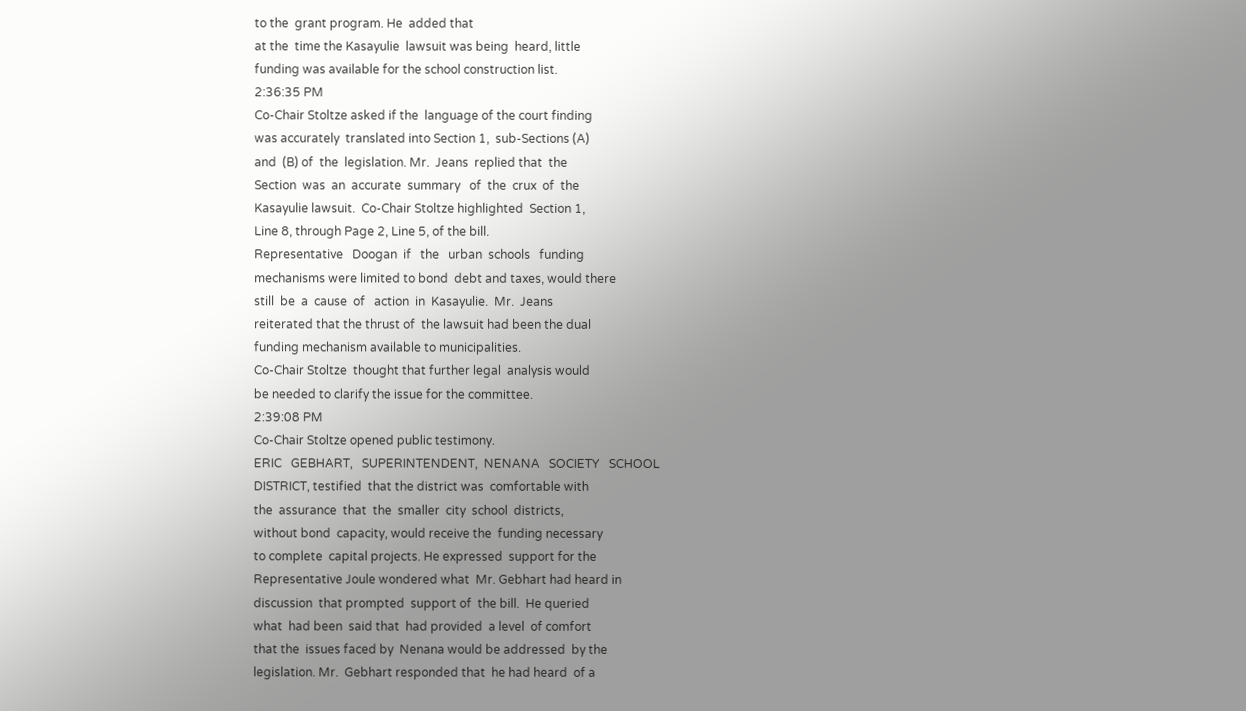to the  grant program. He  added that
at the  time the Kasayulie  lawsuit was being  heard, little
funding was available for the school construction list.
2:36:35 PM
Co-Chair Stoltze asked if the  language of the court finding
was accurately  translated into Section 1,  sub-Sections (A)
and  (B) of  the  legislation. Mr.  Jeans  replied that  the
Section  was  an  accurate  summary   of  the  crux  of  the
Kasayulie lawsuit.  Co-Chair Stoltze highlighted  Section 1,
Line 8, through Page 2, Line 5, of the bill.
Representative   Doogan  if   the   urban  schools   funding
mechanisms were limited to bond  debt and taxes, would there
still  be  a  cause  of   action  in  Kasayulie.  Mr.  Jeans
reiterated that the thrust of  the lawsuit had been the dual
funding mechanism available to municipalities.
Co-Chair Stoltze  thought that further legal  analysis would
be needed to clarify the issue for the committee.
2:39:08 PM
Co-Chair Stoltze opened public testimony.
ERIC   GEBHART,   SUPERINTENDENT,  NENANA   SOCIETY   SCHOOL
DISTRICT, testified  that the district was  comfortable with
the  assurance  that  the  smaller  city  school  districts,
without bond  capacity, would receive the  funding necessary
to complete  capital projects. He expressed  support for the
Representative Joule wondered what  Mr. Gebhart had heard in
discussion  that prompted  support of  the bill.  He queried
what  had been  said that  had provided  a level  of comfort
that the  issues faced by  Nenana would be addressed  by the
legislation. Mr.  Gebhart responded that  he had heard  of a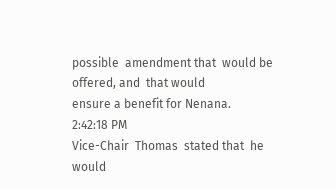possible  amendment that  would be  offered, and  that would
ensure a benefit for Nenana.
2:42:18 PM
Vice-Chair  Thomas  stated that  he  would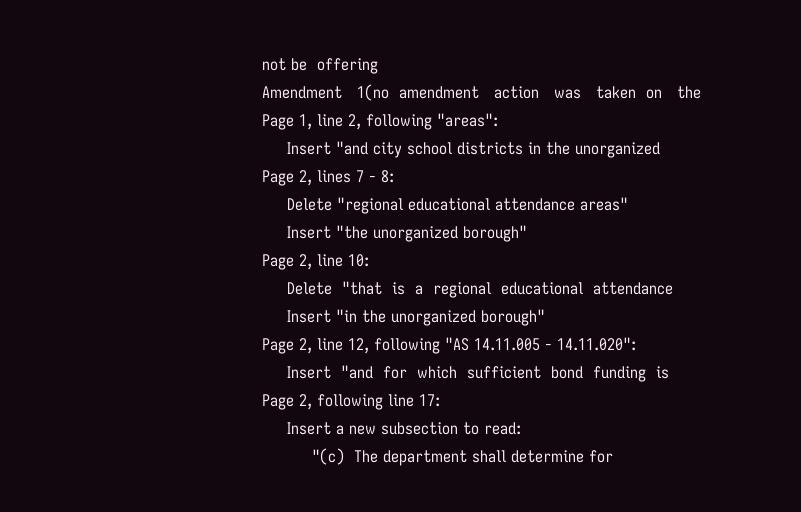not be  offering
Amendment   1(no  amendment   action   was   taken  on   the
Page 1, line 2, following "areas":
     Insert "and city school districts in the unorganized
Page 2, lines 7 - 8:
     Delete "regional educational attendance areas"
     Insert "the unorganized borough"
Page 2, line 10:
     Delete  "that  is  a  regional  educational  attendance
     Insert "in the unorganized borough"
Page 2, line 12, following "AS 14.11.005 - 14.11.020":
     Insert  "and  for  which  sufficient  bond  funding  is
Page 2, following line 17:
     Insert a new subsection to read:
          "(c)  The department shall determine for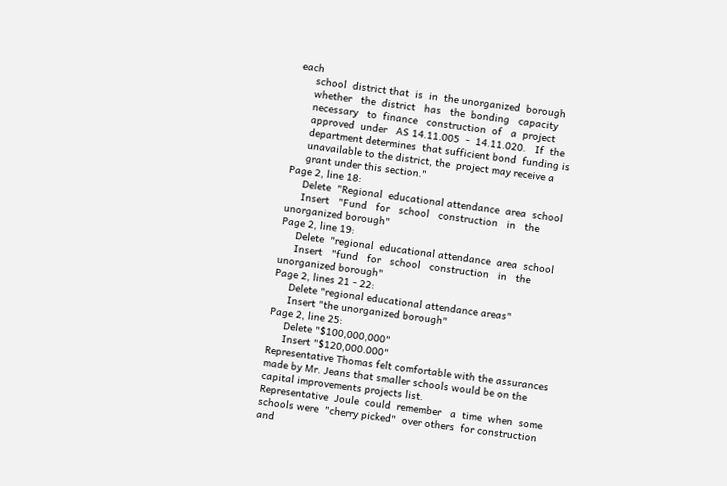each
     school  district that  is  in  the unorganized  borough
     whether   the  district   has   the  bonding   capacity
     necessary   to  finance   construction  of   a  project
     approved  under   AS 14.11.005  -  14.11.020.   If  the
     department determines  that sufficient bond  funding is
     unavailable to the district, the  project may receive a
     grant under this section."
Page 2, line 18:
     Delete  "Regional  educational attendance  area  school
     Insert   "Fund   for   school   construction   in   the
unorganized borough"
Page 2, line 19:
     Delete  "regional  educational attendance  area  school
     Insert   "fund   for   school   construction   in   the
unorganized borough"
Page 2, lines 21 - 22:
     Delete "regional educational attendance areas"
     Insert "the unorganized borough"
Page 2, line 25:
     Delete "$100,000,000"
     Insert "$120,000.000"
Representative Thomas felt comfortable with the assurances
made by Mr. Jeans that smaller schools would be on the
capital improvements projects list.
Representative  Joule  could  remember   a  time  when  some
schools were  "cherry picked"  over others  for construction
and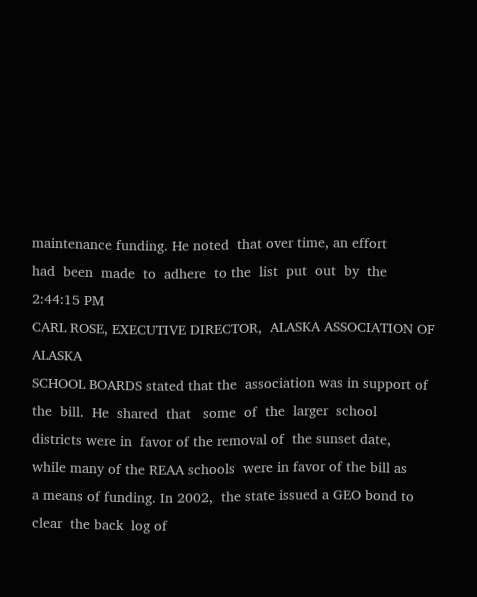maintenance funding. He noted  that over time, an effort
had  been  made  to  adhere  to the  list  put  out  by  the
2:44:15 PM
CARL ROSE, EXECUTIVE DIRECTOR,  ALASKA ASSOCIATION OF ALASKA
SCHOOL BOARDS stated that the  association was in support of
the  bill.  He  shared  that   some  of  the  larger  school
districts were in  favor of the removal of  the sunset date,
while many of the REAA schools  were in favor of the bill as
a means of funding. In 2002,  the state issued a GEO bond to
clear  the back  log of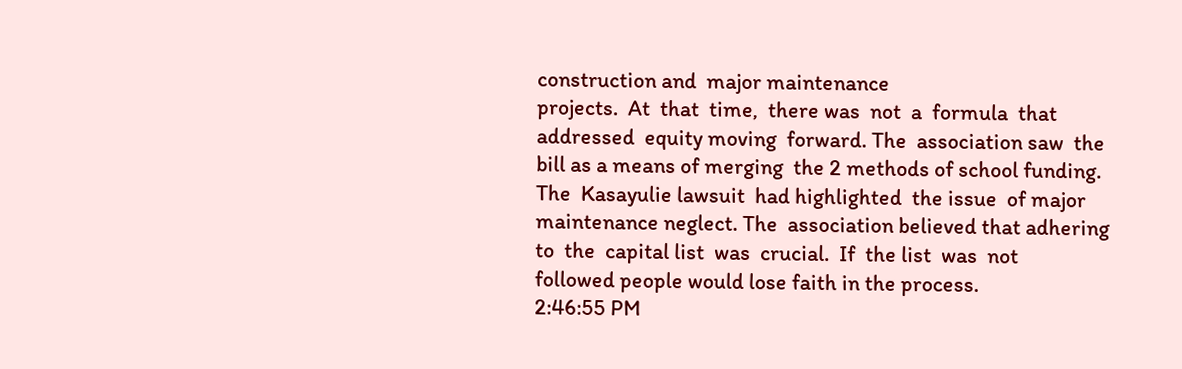construction and  major maintenance
projects.  At  that  time,  there was  not  a  formula  that
addressed  equity moving  forward. The  association saw  the
bill as a means of merging  the 2 methods of school funding.
The  Kasayulie lawsuit  had highlighted  the issue  of major
maintenance neglect. The  association believed that adhering
to  the  capital list  was  crucial.  If  the list  was  not
followed people would lose faith in the process.
2:46:55 PM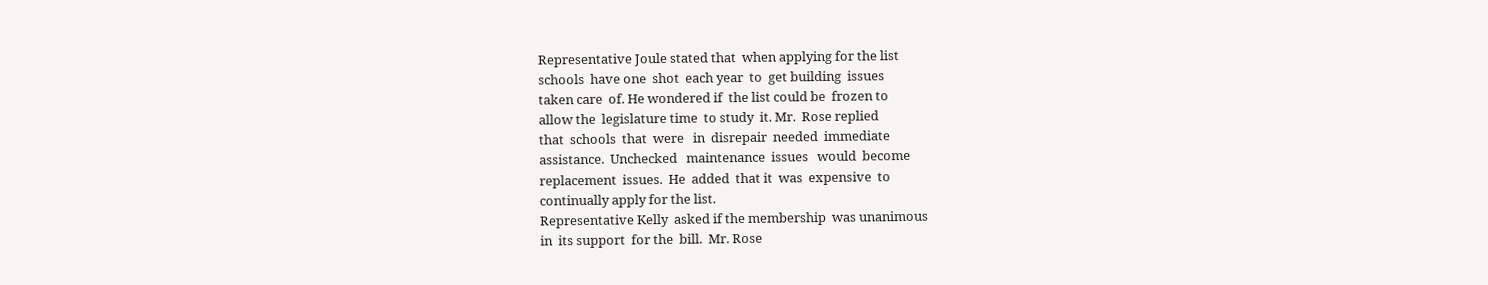Representative Joule stated that  when applying for the list
schools  have one  shot  each year  to  get building  issues
taken care  of. He wondered if  the list could be  frozen to
allow the  legislature time  to study  it. Mr.  Rose replied
that  schools  that  were   in  disrepair  needed  immediate
assistance.  Unchecked   maintenance  issues   would  become
replacement  issues.  He  added  that it  was  expensive  to
continually apply for the list.
Representative Kelly  asked if the membership  was unanimous
in  its support  for the  bill.  Mr. Rose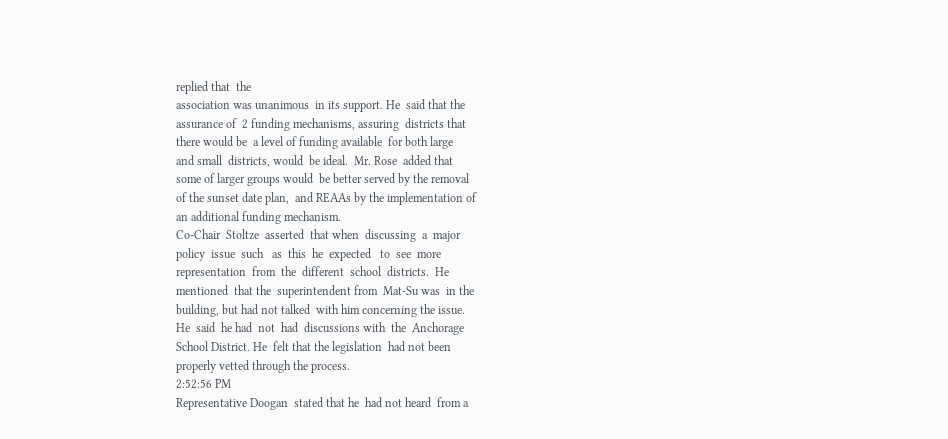replied that  the
association was unanimous  in its support. He  said that the
assurance of  2 funding mechanisms, assuring  districts that
there would be  a level of funding available  for both large
and small  districts, would  be ideal.  Mr. Rose  added that
some of larger groups would  be better served by the removal
of the sunset date plan,  and REAAs by the implementation of
an additional funding mechanism.
Co-Chair  Stoltze  asserted  that when  discussing  a  major
policy  issue  such   as  this  he  expected   to  see  more
representation  from  the  different  school  districts.  He
mentioned  that the  superintendent from  Mat-Su was  in the
building, but had not talked  with him concerning the issue.
He  said  he had  not  had  discussions with  the  Anchorage
School District. He  felt that the legislation  had not been
properly vetted through the process.
2:52:56 PM
Representative Doogan  stated that he  had not heard  from a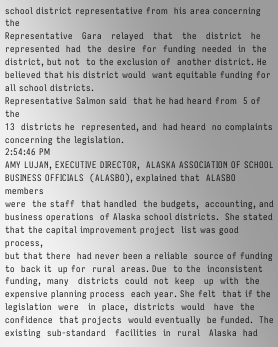school district representative from  his area concerning the
Representative   Gara   relayed   that   the   district   he
represented  had  the  desire  for  funding  needed  in  the
district, but not  to the exclusion of  another district. He
believed that his district would  want equitable funding for
all school districts.
Representative Salmon said  that he had heard from  5 of the
13  districts he  represented, and  had heard  no complaints
concerning the legislation.
2:54:46 PM
AMY LUJAN, EXECUTIVE DIRECTOR,  ALASKA ASSOCIATION OF SCHOOL
BUSINESS OFFICIALS  (ALASBO), explained that  ALASBO members
were  the staff  that handled  the budgets,  accounting, and
business operations  of Alaska school districts.  She stated
that the capital improvement project  list was good process,
but that there  had never been a reliable  source of funding
to  back it  up for  rural  areas. Due  to the  inconsistent
funding,  many   districts  could  not  keep   up  with  the
expensive planning process  each year. She felt  that if the
legislation  were   in  place,  districts  would   have  the
confidence  that projects  would eventually  be funded.  The
existing  sub-standard   facilities  in  rural   Alaska  had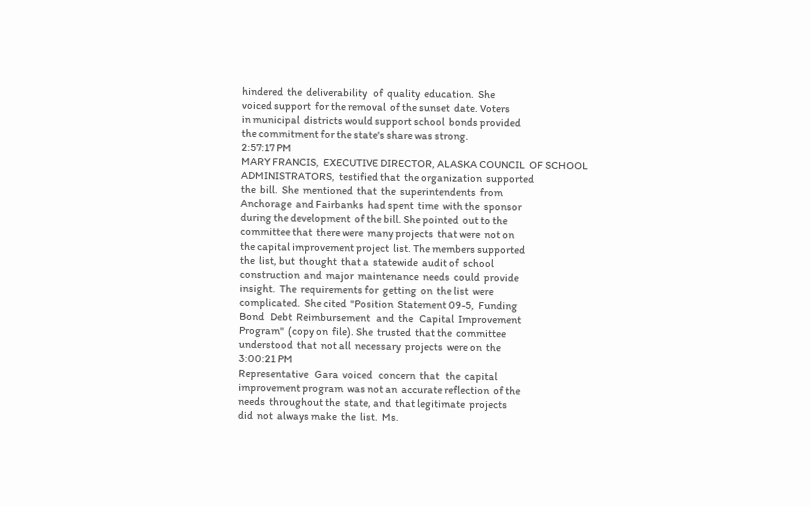hindered  the  deliverability   of  quality  education.  She
voiced support  for the removal  of the sunset  date. Voters
in municipal  districts would support school  bonds provided
the commitment for the state's share was strong.
2:57:17 PM
MARY FRANCIS,  EXECUTIVE DIRECTOR, ALASKA COUNCIL  OF SCHOOL
ADMINISTRATORS,  testified that  the organization  supported
the  bill.  She  mentioned  that  the  superintendents  from
Anchorage  and Fairbanks  had spent  time  with the  sponsor
during the development  of the bill. She pointed  out to the
committee that  there were  many projects  that were  not on
the capital improvement project  list. The members supported
the  list, but  thought  that a  statewide  audit of  school
construction  and  major  maintenance  needs  could  provide
insight.  The  requirements for  getting  on  the list  were
complicated.  She cited  "Position  Statement 09-5,  Funding
Bond   Debt  Reimbursement   and  the   Capital  Improvement
Program"  (copy on  file). She  trusted  that the  committee
understood  that  not all  necessary  projects  were on  the
3:00:21 PM
Representative   Gara  voiced   concern  that   the  capital
improvement program  was not an  accurate reflection  of the
needs  throughout the  state, and  that legitimate  projects
did  not  always make  the  list.  Ms.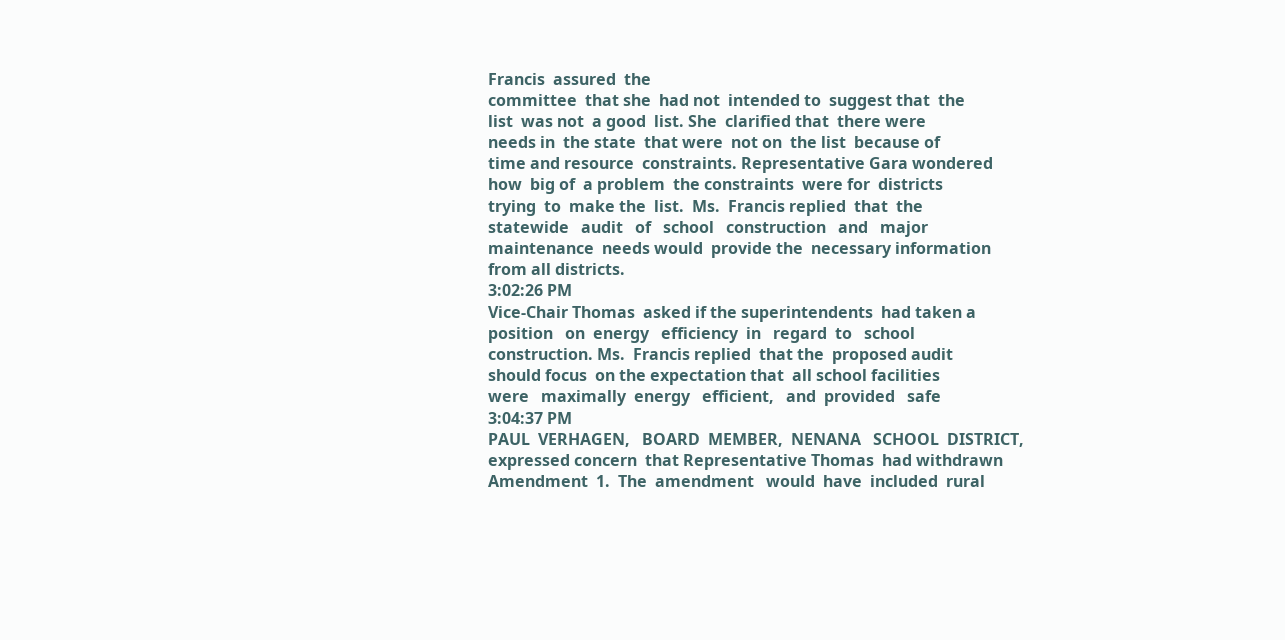Francis  assured  the
committee  that she  had not  intended to  suggest that  the
list  was not  a good  list. She  clarified that  there were
needs in  the state  that were  not on  the list  because of
time and resource  constraints. Representative Gara wondered
how  big of  a problem  the constraints  were for  districts
trying  to  make the  list.  Ms.  Francis replied  that  the
statewide   audit   of   school   construction   and   major
maintenance  needs would  provide the  necessary information
from all districts.
3:02:26 PM
Vice-Chair Thomas  asked if the superintendents  had taken a
position   on  energy   efficiency  in   regard  to   school
construction. Ms.  Francis replied  that the  proposed audit
should focus  on the expectation that  all school facilities
were   maximally  energy   efficient,   and  provided   safe
3:04:37 PM
PAUL  VERHAGEN,   BOARD  MEMBER,  NENANA   SCHOOL  DISTRICT,
expressed concern  that Representative Thomas  had withdrawn
Amendment  1.  The  amendment   would  have  included  rural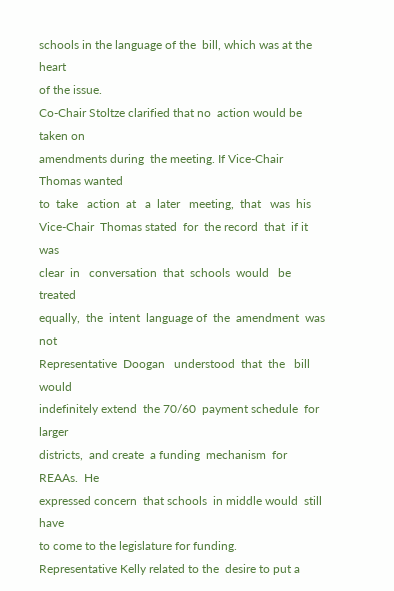schools in the language of the  bill, which was at the heart
of the issue.
Co-Chair Stoltze clarified that no  action would be taken on
amendments during  the meeting. If Vice-Chair  Thomas wanted
to  take   action  at   a  later   meeting,  that   was  his
Vice-Chair  Thomas stated  for  the record  that  if it  was
clear  in   conversation  that  schools  would   be  treated
equally,  the  intent  language of  the  amendment  was  not
Representative  Doogan   understood  that  the   bill  would
indefinitely extend  the 70/60  payment schedule  for larger
districts,  and create  a funding  mechanism  for REAAs.  He
expressed concern  that schools  in middle would  still have
to come to the legislature for funding.
Representative Kelly related to the  desire to put a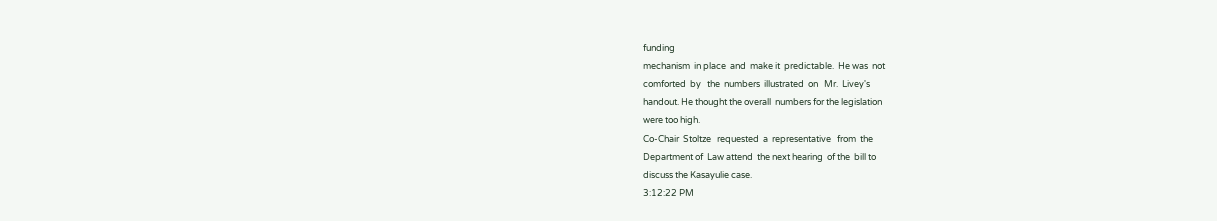funding
mechanism  in place  and  make it  predictable.  He was  not
comforted  by   the  numbers  illustrated  on   Mr.  Livey's
handout. He thought the overall  numbers for the legislation
were too high.
Co-Chair  Stoltze   requested  a  representative   from  the
Department of  Law attend  the next hearing  of the  bill to
discuss the Kasayulie case.
3:12:22 PM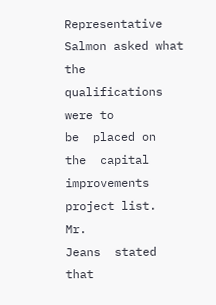Representative Salmon asked what  the qualifications were to
be  placed on  the  capital improvements  project list.  Mr.
Jeans  stated that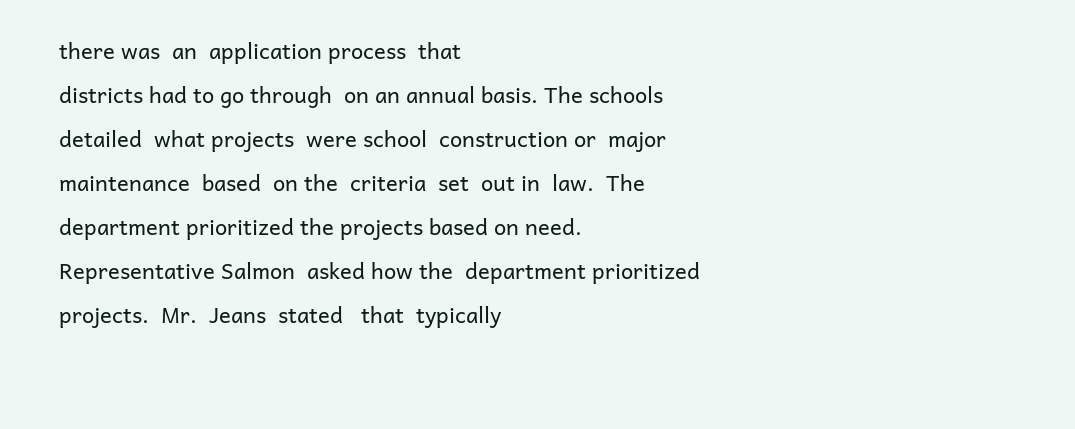there was  an  application process  that
districts had to go through  on an annual basis. The schools
detailed  what projects  were school  construction or  major
maintenance  based  on the  criteria  set  out in  law.  The
department prioritized the projects based on need.
Representative Salmon  asked how the  department prioritized
projects.  Mr.  Jeans  stated   that  typically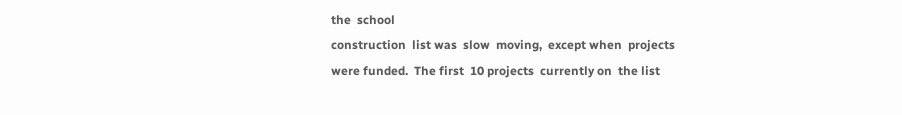the  school
construction  list was  slow  moving,  except when  projects
were funded.  The first  10 projects  currently on  the list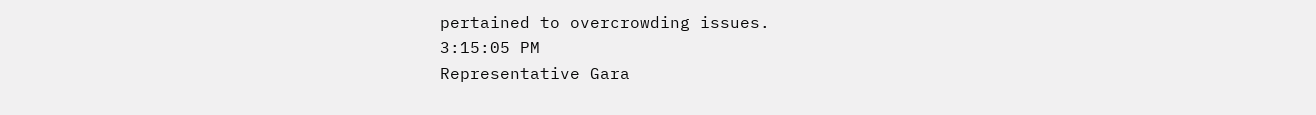pertained to overcrowding issues.
3:15:05 PM
Representative Gara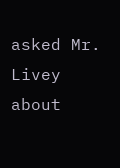asked Mr.  Livey about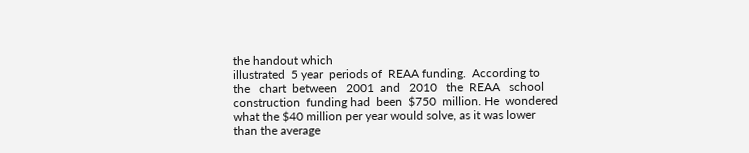the handout which
illustrated  5 year  periods of  REAA funding.  According to
the   chart  between   2001  and   2010   the  REAA   school
construction  funding had  been  $750  million. He  wondered
what the $40 million per year would solve, as it was lower
than the average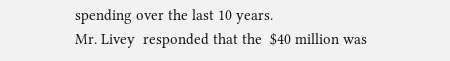spending over the last 10 years.
Mr. Livey  responded that the  $40 million was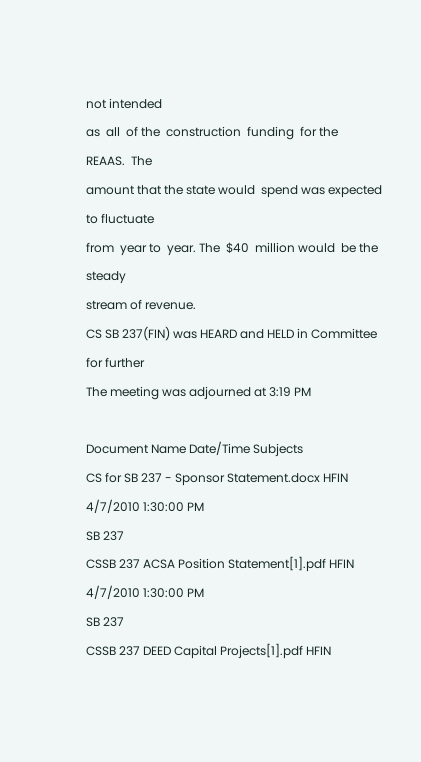not intended
as  all  of the  construction  funding  for the  REAAS.  The
amount that the state would  spend was expected to fluctuate
from  year to  year. The  $40  million would  be the  steady
stream of revenue.
CS SB 237(FIN) was HEARD and HELD in Committee for further
The meeting was adjourned at 3:19 PM

Document Name Date/Time Subjects
CS for SB 237 - Sponsor Statement.docx HFIN 4/7/2010 1:30:00 PM
SB 237
CSSB 237 ACSA Position Statement[1].pdf HFIN 4/7/2010 1:30:00 PM
SB 237
CSSB 237 DEED Capital Projects[1].pdf HFIN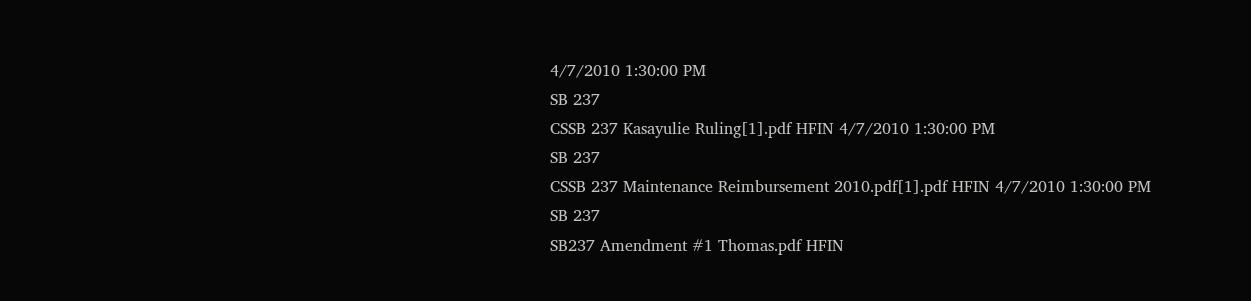4/7/2010 1:30:00 PM
SB 237
CSSB 237 Kasayulie Ruling[1].pdf HFIN 4/7/2010 1:30:00 PM
SB 237
CSSB 237 Maintenance Reimbursement 2010.pdf[1].pdf HFIN 4/7/2010 1:30:00 PM
SB 237
SB237 Amendment #1 Thomas.pdf HFIN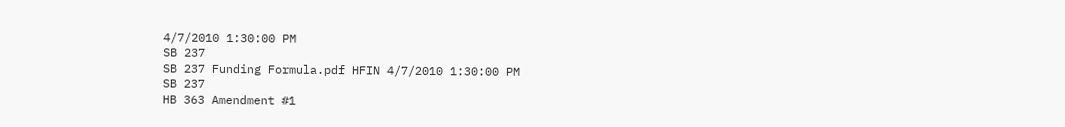4/7/2010 1:30:00 PM
SB 237
SB 237 Funding Formula.pdf HFIN 4/7/2010 1:30:00 PM
SB 237
HB 363 Amendment #1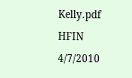Kelly.pdf HFIN 4/7/2010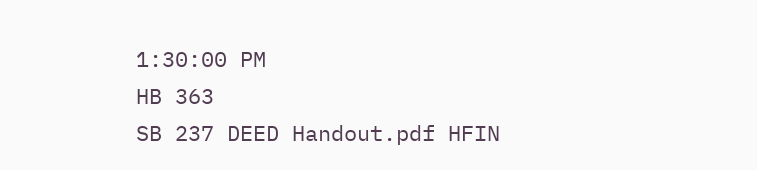1:30:00 PM
HB 363
SB 237 DEED Handout.pdf HFIN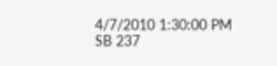4/7/2010 1:30:00 PM
SB 237